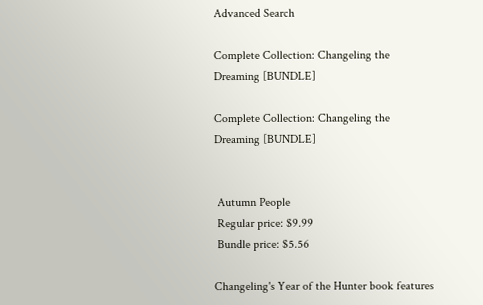Advanced Search

Complete Collection: Changeling the Dreaming [BUNDLE]

Complete Collection: Changeling the Dreaming [BUNDLE]


 Autumn People
 Regular price: $9.99
 Bundle price: $5.56

Changeling's Year of the Hunter book features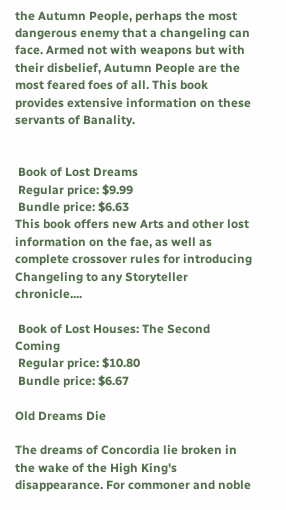the Autumn People, perhaps the most dangerous enemy that a changeling can face. Armed not with weapons but with their disbelief, Autumn People are the most feared foes of all. This book provides extensive information on these servants of Banality.


 Book of Lost Dreams
 Regular price: $9.99
 Bundle price: $6.63
This book offers new Arts and other lost information on the fae, as well as complete crossover rules for introducing Changeling to any Storyteller chronicle....

 Book of Lost Houses: The Second Coming
 Regular price: $10.80
 Bundle price: $6.67

Old Dreams Die

The dreams of Concordia lie broken in the wake of the High King's disappearance. For commoner and noble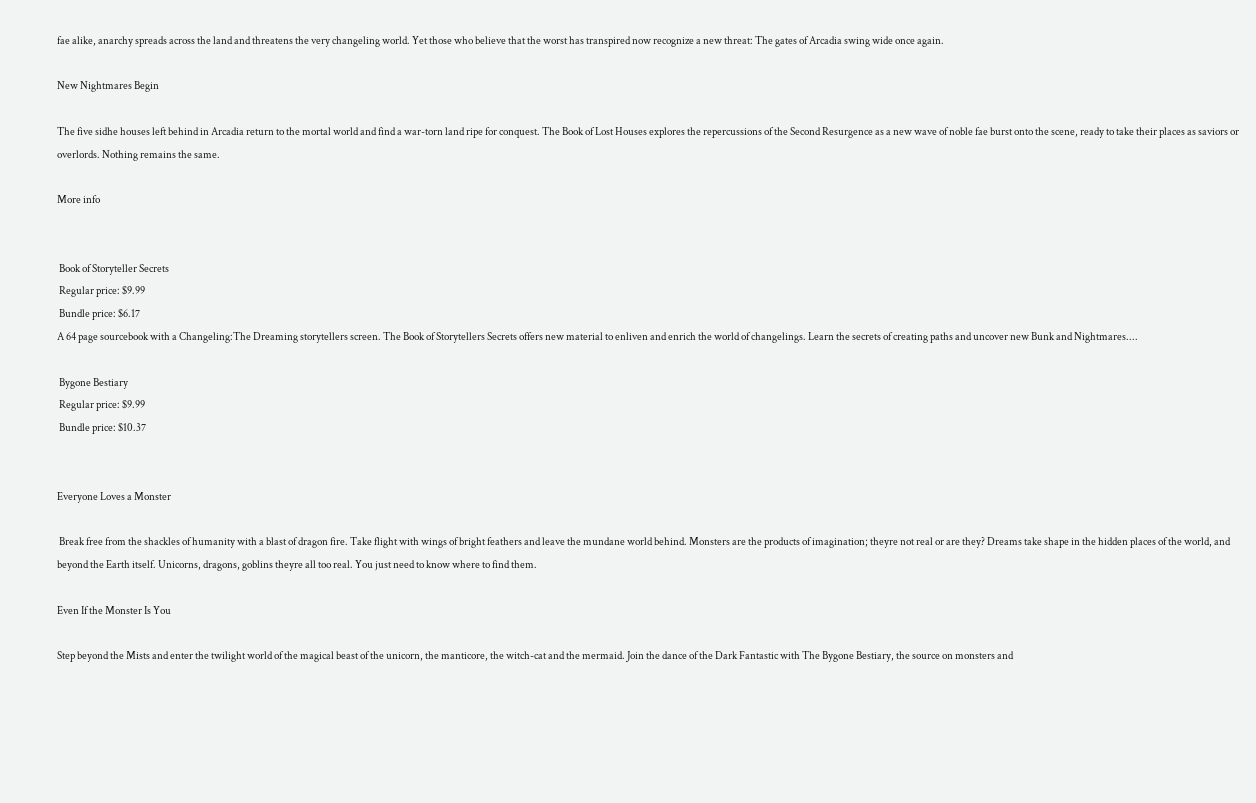fae alike, anarchy spreads across the land and threatens the very changeling world. Yet those who believe that the worst has transpired now recognize a new threat: The gates of Arcadia swing wide once again.

New Nightmares Begin

The five sidhe houses left behind in Arcadia return to the mortal world and find a war-torn land ripe for conquest. The Book of Lost Houses explores the repercussions of the Second Resurgence as a new wave of noble fae burst onto the scene, ready to take their places as saviors or overlords. Nothing remains the same.

More info


 Book of Storyteller Secrets
 Regular price: $9.99
 Bundle price: $6.17
A 64 page sourcebook with a Changeling:The Dreaming storytellers screen. The Book of Storytellers Secrets offers new material to enliven and enrich the world of changelings. Learn the secrets of creating paths and uncover new Bunk and Nightmares....

 Bygone Bestiary
 Regular price: $9.99
 Bundle price: $10.37


Everyone Loves a Monster

 Break free from the shackles of humanity with a blast of dragon fire. Take flight with wings of bright feathers and leave the mundane world behind. Monsters are the products of imagination; theyre not real or are they? Dreams take shape in the hidden places of the world, and beyond the Earth itself. Unicorns, dragons, goblins theyre all too real. You just need to know where to find them.

Even If the Monster Is You

Step beyond the Mists and enter the twilight world of the magical beast of the unicorn, the manticore, the witch-cat and the mermaid. Join the dance of the Dark Fantastic with The Bygone Bestiary, the source on monsters and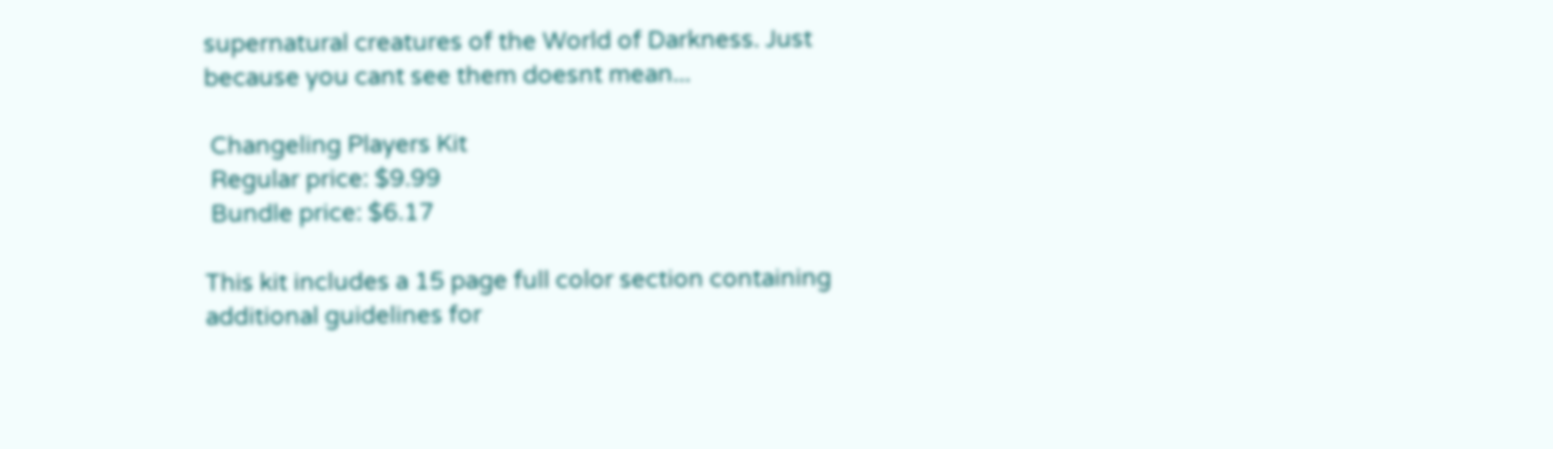supernatural creatures of the World of Darkness. Just because you cant see them doesnt mean...

 Changeling Players Kit
 Regular price: $9.99
 Bundle price: $6.17

This kit includes a 15 page full color section containing additional guidelines for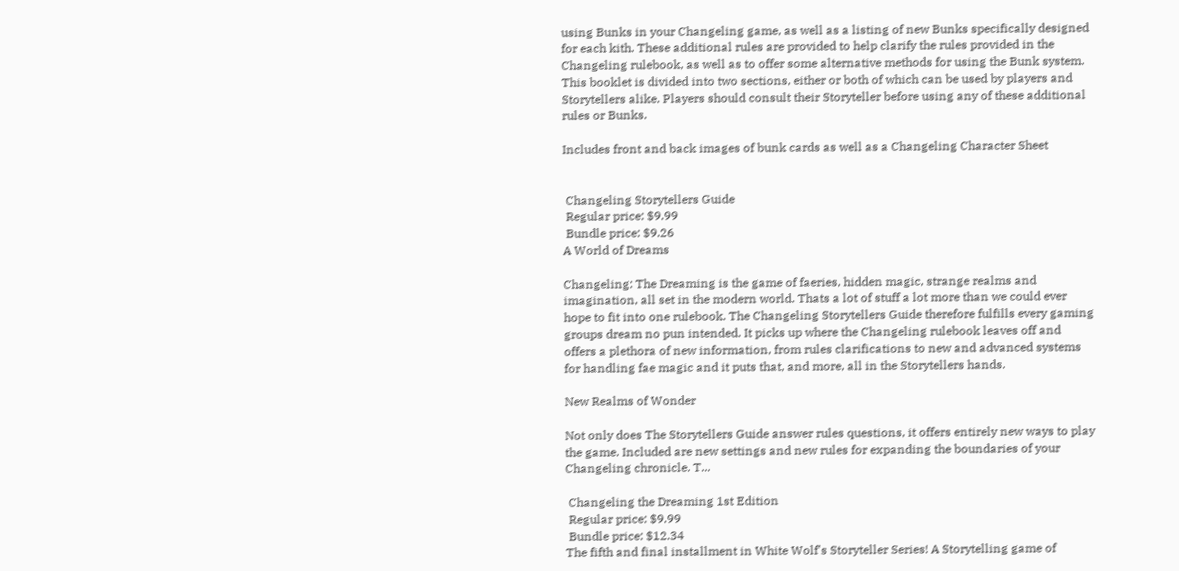using Bunks in your Changeling game, as well as a listing of new Bunks specifically designed for each kith. These additional rules are provided to help clarify the rules provided in the Changeling rulebook, as well as to offer some alternative methods for using the Bunk system. This booklet is divided into two sections, either or both of which can be used by players and Storytellers alike. Players should consult their Storyteller before using any of these additional rules or Bunks.

Includes front and back images of bunk cards as well as a Changeling Character Sheet


 Changeling Storytellers Guide
 Regular price: $9.99
 Bundle price: $9.26
A World of Dreams

Changeling: The Dreaming is the game of faeries, hidden magic, strange realms and imagination, all set in the modern world. Thats a lot of stuff a lot more than we could ever hope to fit into one rulebook. The Changeling Storytellers Guide therefore fulfills every gaming groups dream no pun intended. It picks up where the Changeling rulebook leaves off and offers a plethora of new information, from rules clarifications to new and advanced systems for handling fae magic and it puts that, and more, all in the Storytellers hands.

New Realms of Wonder

Not only does The Storytellers Guide answer rules questions, it offers entirely new ways to play the game. Included are new settings and new rules for expanding the boundaries of your Changeling chronicle. T...

 Changeling the Dreaming 1st Edition
 Regular price: $9.99
 Bundle price: $12.34
The fifth and final installment in White Wolf's Storyteller Series! A Storytelling game of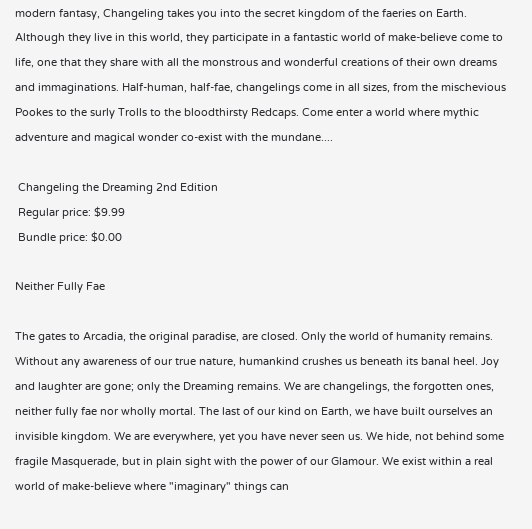modern fantasy, Changeling takes you into the secret kingdom of the faeries on Earth. Although they live in this world, they participate in a fantastic world of make-believe come to life, one that they share with all the monstrous and wonderful creations of their own dreams and immaginations. Half-human, half-fae, changelings come in all sizes, from the mischevious Pookes to the surly Trolls to the bloodthirsty Redcaps. Come enter a world where mythic adventure and magical wonder co-exist with the mundane....

 Changeling the Dreaming 2nd Edition
 Regular price: $9.99
 Bundle price: $0.00

Neither Fully Fae

The gates to Arcadia, the original paradise, are closed. Only the world of humanity remains. Without any awareness of our true nature, humankind crushes us beneath its banal heel. Joy and laughter are gone; only the Dreaming remains. We are changelings, the forgotten ones, neither fully fae nor wholly mortal. The last of our kind on Earth, we have built ourselves an invisible kingdom. We are everywhere, yet you have never seen us. We hide, not behind some fragile Masquerade, but in plain sight with the power of our Glamour. We exist within a real world of make-believe where "imaginary" things can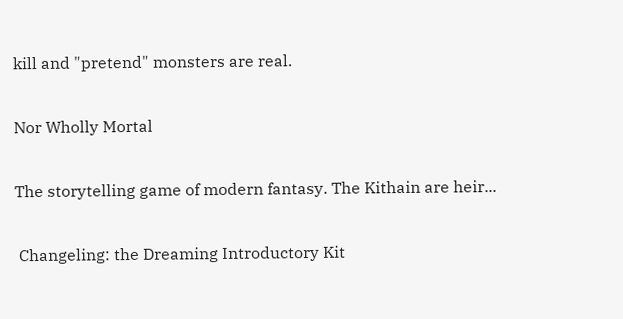kill and "pretend" monsters are real.

Nor Wholly Mortal

The storytelling game of modern fantasy. The Kithain are heir...

 Changeling: the Dreaming Introductory Kit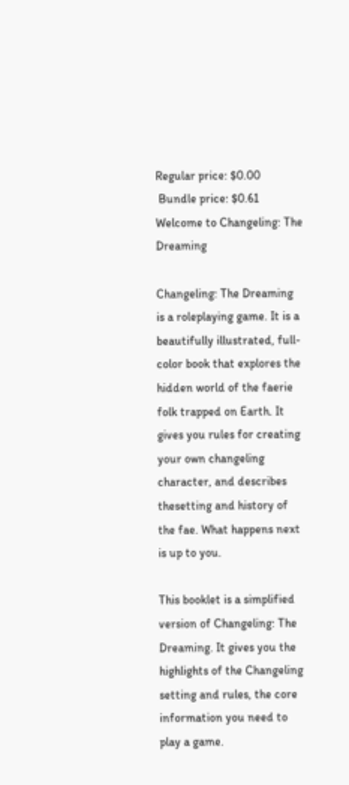Regular price: $0.00
 Bundle price: $0.61
Welcome to Changeling: The Dreaming

Changeling: The Dreaming is a roleplaying game. It is a beautifully illustrated, full-color book that explores the hidden world of the faerie folk trapped on Earth. It gives you rules for creating your own changeling character, and describes thesetting and history of the fae. What happens next is up to you.

This booklet is a simplified version of Changeling: The Dreaming. It gives you the highlights of the Changeling setting and rules, the core information you need to play a game.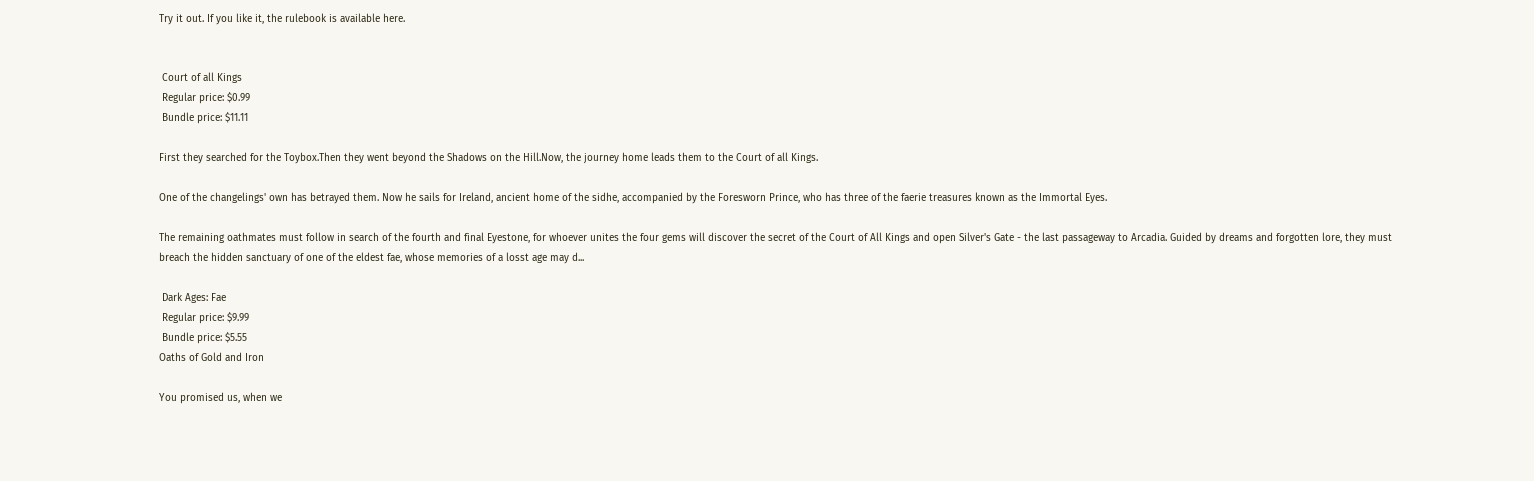Try it out. If you like it, the rulebook is available here.


 Court of all Kings
 Regular price: $0.99
 Bundle price: $11.11

First they searched for the Toybox.Then they went beyond the Shadows on the Hill.Now, the journey home leads them to the Court of all Kings.

One of the changelings' own has betrayed them. Now he sails for Ireland, ancient home of the sidhe, accompanied by the Foresworn Prince, who has three of the faerie treasures known as the Immortal Eyes.

The remaining oathmates must follow in search of the fourth and final Eyestone, for whoever unites the four gems will discover the secret of the Court of All Kings and open Silver's Gate - the last passageway to Arcadia. Guided by dreams and forgotten lore, they must breach the hidden sanctuary of one of the eldest fae, whose memories of a losst age may d...

 Dark Ages: Fae
 Regular price: $9.99
 Bundle price: $5.55
Oaths of Gold and Iron

You promised us, when we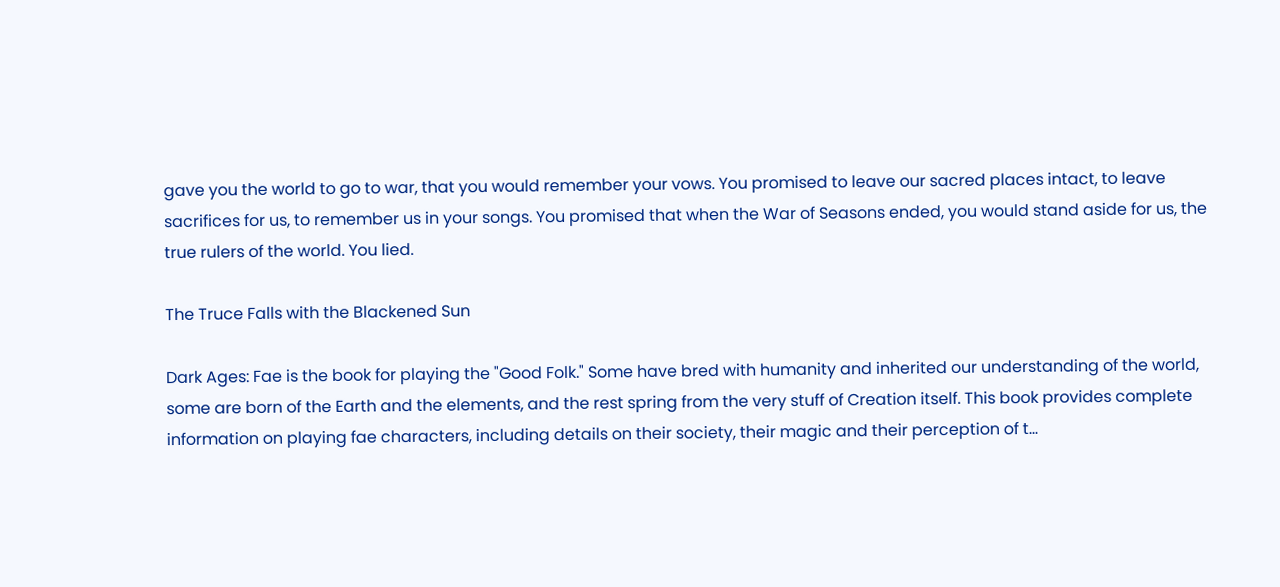gave you the world to go to war, that you would remember your vows. You promised to leave our sacred places intact, to leave sacrifices for us, to remember us in your songs. You promised that when the War of Seasons ended, you would stand aside for us, the true rulers of the world. You lied.

The Truce Falls with the Blackened Sun

Dark Ages: Fae is the book for playing the "Good Folk." Some have bred with humanity and inherited our understanding of the world, some are born of the Earth and the elements, and the rest spring from the very stuff of Creation itself. This book provides complete information on playing fae characters, including details on their society, their magic and their perception of t...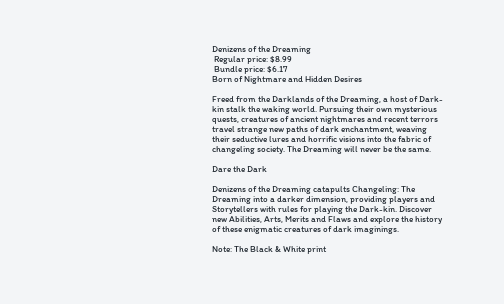Denizens of the Dreaming
 Regular price: $8.99
 Bundle price: $6.17
Born of Nightmare and Hidden Desires

Freed from the Darklands of the Dreaming, a host of Dark-kin stalk the waking world. Pursuing their own mysterious quests, creatures of ancient nightmares and recent terrors travel strange new paths of dark enchantment, weaving their seductive lures and horrific visions into the fabric of changeling society. The Dreaming will never be the same.

Dare the Dark

Denizens of the Dreaming catapults Changeling: The Dreaming into a darker dimension, providing players and Storytellers with rules for playing the Dark-kin. Discover new Abilities, Arts, Merits and Flaws and explore the history of these enigmatic creatures of dark imaginings.

Note: The Black & White print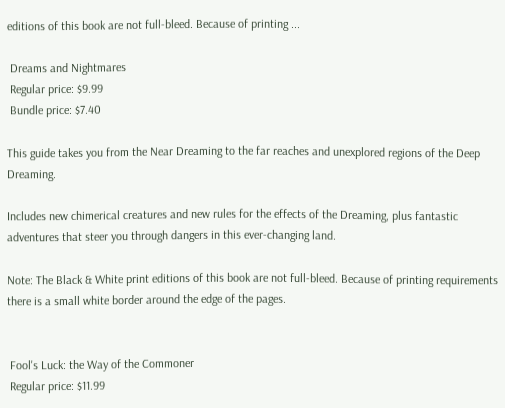editions of this book are not full-bleed. Because of printing ...

 Dreams and Nightmares
 Regular price: $9.99
 Bundle price: $7.40

This guide takes you from the Near Dreaming to the far reaches and unexplored regions of the Deep Dreaming.

Includes new chimerical creatures and new rules for the effects of the Dreaming, plus fantastic adventures that steer you through dangers in this ever-changing land.

Note: The Black & White print editions of this book are not full-bleed. Because of printing requirements there is a small white border around the edge of the pages.


 Fool's Luck: the Way of the Commoner
 Regular price: $11.99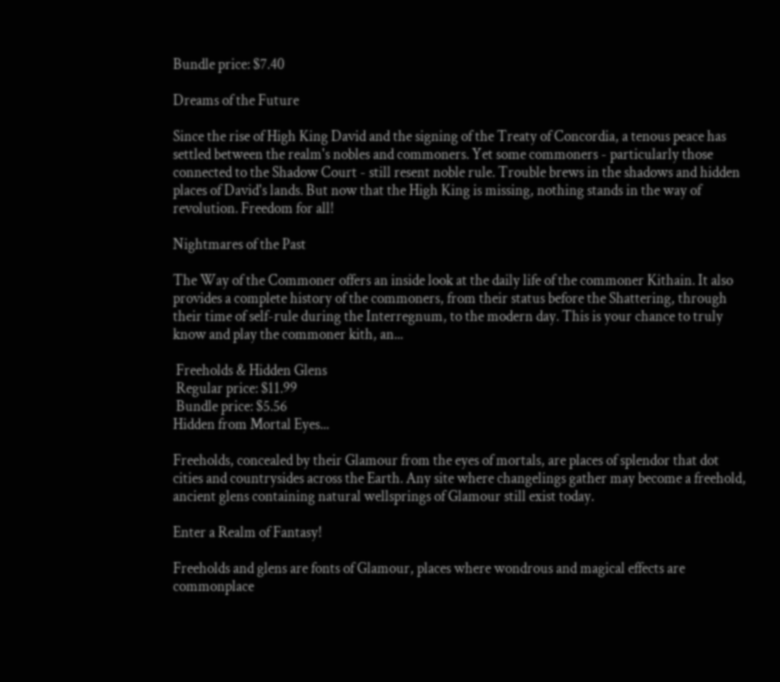Bundle price: $7.40

Dreams of the Future

Since the rise of High King David and the signing of the Treaty of Concordia, a tenous peace has settled between the realm's nobles and commoners. Yet some commoners - particularly those connected to the Shadow Court - still resent noble rule. Trouble brews in the shadows and hidden places of David's lands. But now that the High King is missing, nothing stands in the way of revolution. Freedom for all!

Nightmares of the Past

The Way of the Commoner offers an inside look at the daily life of the commoner Kithain. It also provides a complete history of the commoners, from their status before the Shattering, through their time of self-rule during the Interregnum, to the modern day. This is your chance to truly know and play the commoner kith, an...

 Freeholds & Hidden Glens
 Regular price: $11.99
 Bundle price: $5.56
Hidden from Mortal Eyes...

Freeholds, concealed by their Glamour from the eyes of mortals, are places of splendor that dot cities and countrysides across the Earth. Any site where changelings gather may become a freehold, ancient glens containing natural wellsprings of Glamour still exist today.

Enter a Realm of Fantasy!

Freeholds and glens are fonts of Glamour, places where wondrous and magical effects are commonplace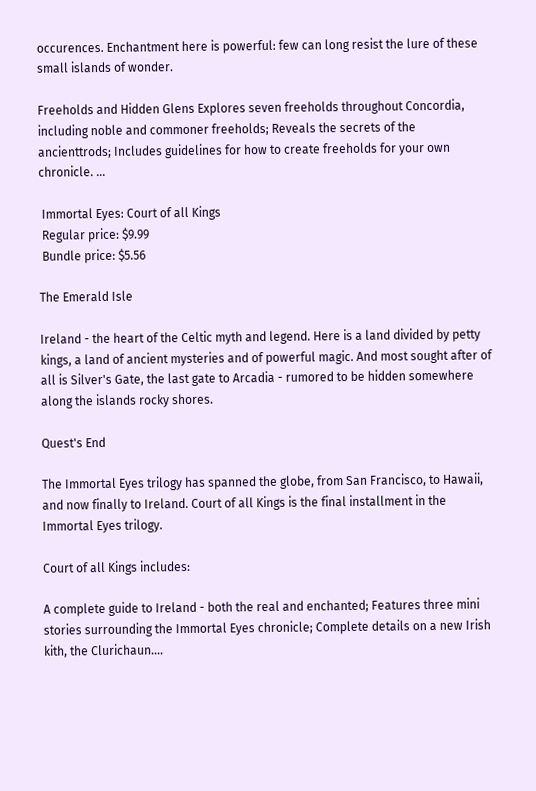occurences. Enchantment here is powerful: few can long resist the lure of these small islands of wonder.

Freeholds and Hidden Glens Explores seven freeholds throughout Concordia, including noble and commoner freeholds; Reveals the secrets of the ancienttrods; Includes guidelines for how to create freeholds for your own chronicle. ...

 Immortal Eyes: Court of all Kings
 Regular price: $9.99
 Bundle price: $5.56

The Emerald Isle

Ireland - the heart of the Celtic myth and legend. Here is a land divided by petty kings, a land of ancient mysteries and of powerful magic. And most sought after of all is Silver's Gate, the last gate to Arcadia - rumored to be hidden somewhere along the islands rocky shores.

Quest's End

The Immortal Eyes trilogy has spanned the globe, from San Francisco, to Hawaii, and now finally to Ireland. Court of all Kings is the final installment in the Immortal Eyes trilogy.

Court of all Kings includes:

A complete guide to Ireland - both the real and enchanted; Features three mini stories surrounding the Immortal Eyes chronicle; Complete details on a new Irish kith, the Clurichaun....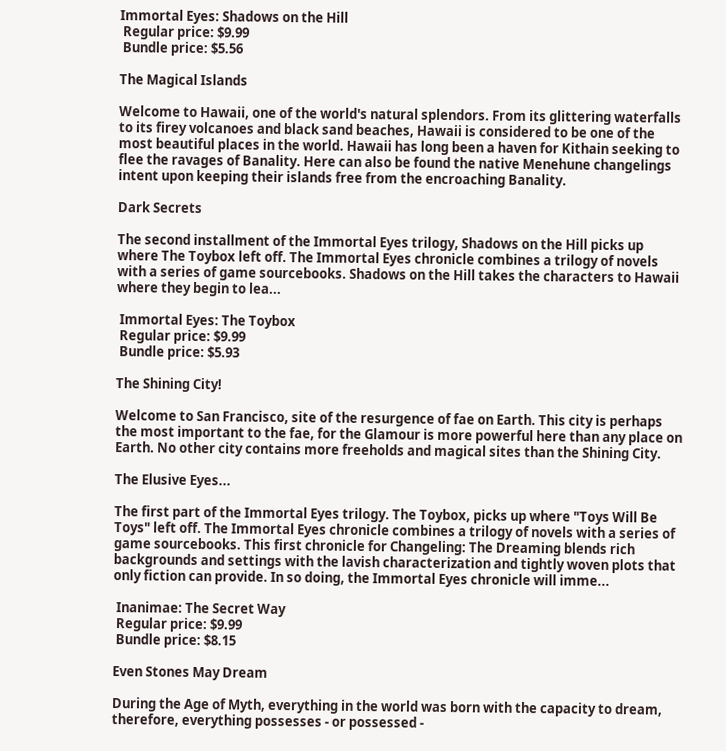Immortal Eyes: Shadows on the Hill
 Regular price: $9.99
 Bundle price: $5.56

The Magical Islands

Welcome to Hawaii, one of the world's natural splendors. From its glittering waterfalls to its firey volcanoes and black sand beaches, Hawaii is considered to be one of the most beautiful places in the world. Hawaii has long been a haven for Kithain seeking to flee the ravages of Banality. Here can also be found the native Menehune changelings intent upon keeping their islands free from the encroaching Banality.

Dark Secrets

The second installment of the Immortal Eyes trilogy, Shadows on the Hill picks up where The Toybox left off. The Immortal Eyes chronicle combines a trilogy of novels with a series of game sourcebooks. Shadows on the Hill takes the characters to Hawaii where they begin to lea...

 Immortal Eyes: The Toybox
 Regular price: $9.99
 Bundle price: $5.93

The Shining City!

Welcome to San Francisco, site of the resurgence of fae on Earth. This city is perhaps the most important to the fae, for the Glamour is more powerful here than any place on Earth. No other city contains more freeholds and magical sites than the Shining City.

The Elusive Eyes...

The first part of the Immortal Eyes trilogy. The Toybox, picks up where "Toys Will Be Toys" left off. The Immortal Eyes chronicle combines a trilogy of novels with a series of game sourcebooks. This first chronicle for Changeling: The Dreaming blends rich backgrounds and settings with the lavish characterization and tightly woven plots that only fiction can provide. In so doing, the Immortal Eyes chronicle will imme...

 Inanimae: The Secret Way
 Regular price: $9.99
 Bundle price: $8.15

Even Stones May Dream

During the Age of Myth, everything in the world was born with the capacity to dream, therefore, everything possesses - or possessed -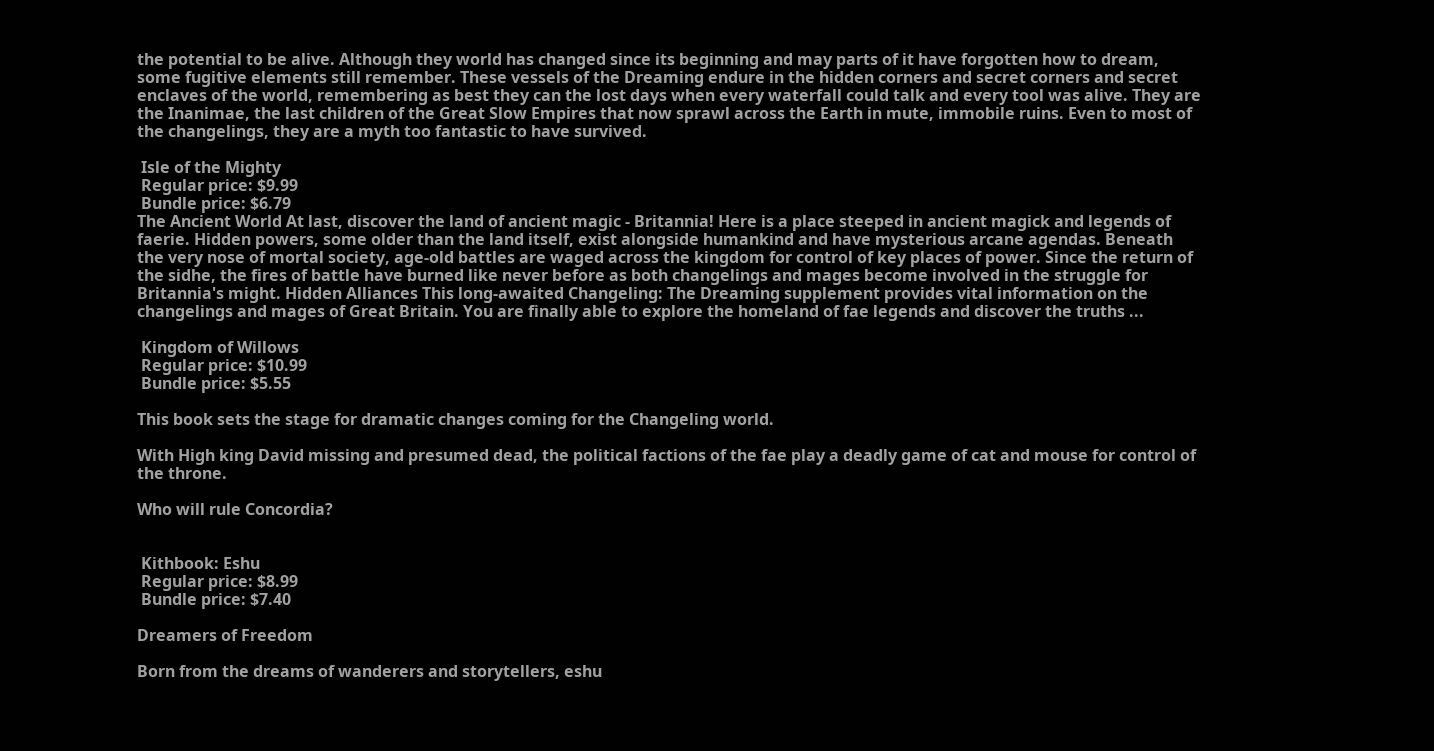the potential to be alive. Although they world has changed since its beginning and may parts of it have forgotten how to dream, some fugitive elements still remember. These vessels of the Dreaming endure in the hidden corners and secret corners and secret enclaves of the world, remembering as best they can the lost days when every waterfall could talk and every tool was alive. They are the Inanimae, the last children of the Great Slow Empires that now sprawl across the Earth in mute, immobile ruins. Even to most of the changelings, they are a myth too fantastic to have survived.

 Isle of the Mighty
 Regular price: $9.99
 Bundle price: $6.79
The Ancient World At last, discover the land of ancient magic - Britannia! Here is a place steeped in ancient magick and legends of faerie. Hidden powers, some older than the land itself, exist alongside humankind and have mysterious arcane agendas. Beneath the very nose of mortal society, age-old battles are waged across the kingdom for control of key places of power. Since the return of the sidhe, the fires of battle have burned like never before as both changelings and mages become involved in the struggle for Britannia's might. Hidden Alliances This long-awaited Changeling: The Dreaming supplement provides vital information on the changelings and mages of Great Britain. You are finally able to explore the homeland of fae legends and discover the truths ...

 Kingdom of Willows
 Regular price: $10.99
 Bundle price: $5.55

This book sets the stage for dramatic changes coming for the Changeling world.

With High king David missing and presumed dead, the political factions of the fae play a deadly game of cat and mouse for control of the throne.

Who will rule Concordia?


 Kithbook: Eshu
 Regular price: $8.99
 Bundle price: $7.40

Dreamers of Freedom

Born from the dreams of wanderers and storytellers, eshu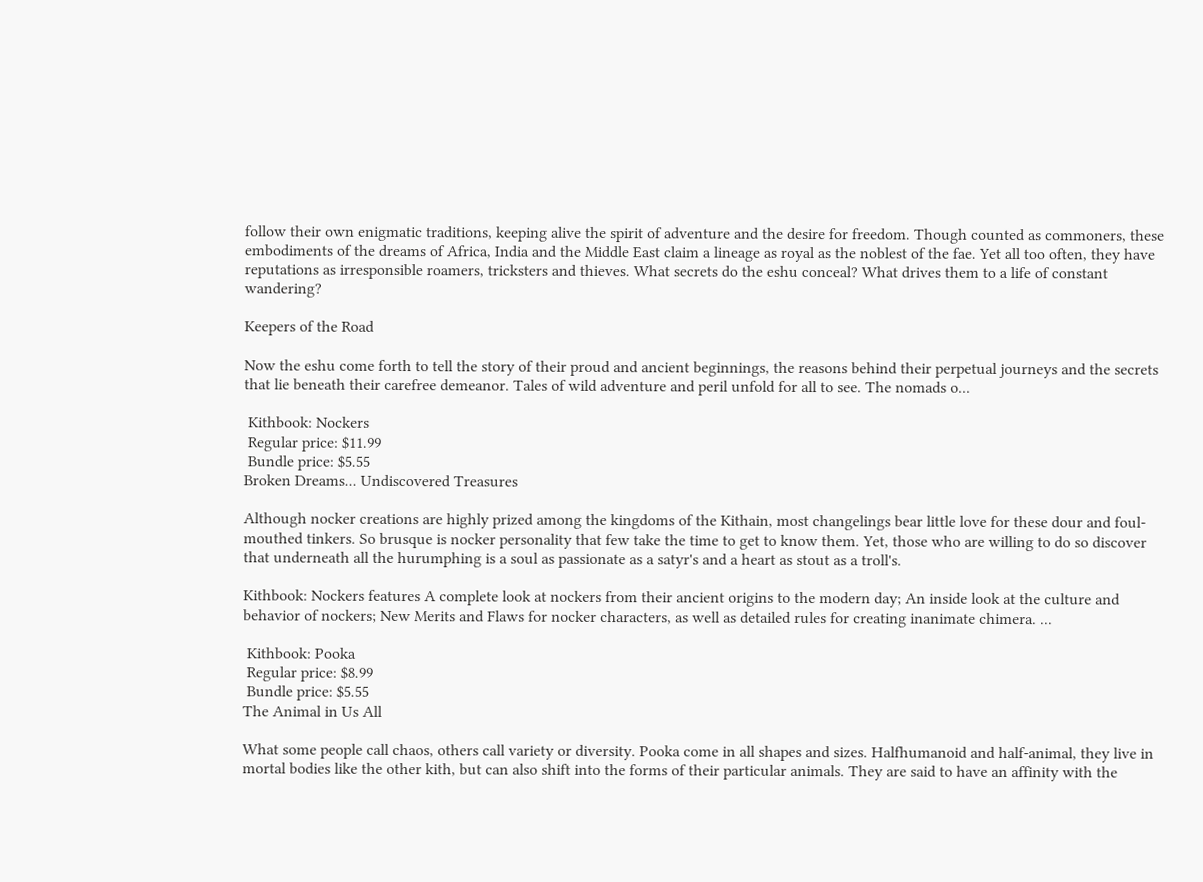follow their own enigmatic traditions, keeping alive the spirit of adventure and the desire for freedom. Though counted as commoners, these embodiments of the dreams of Africa, India and the Middle East claim a lineage as royal as the noblest of the fae. Yet all too often, they have reputations as irresponsible roamers, tricksters and thieves. What secrets do the eshu conceal? What drives them to a life of constant wandering?

Keepers of the Road

Now the eshu come forth to tell the story of their proud and ancient beginnings, the reasons behind their perpetual journeys and the secrets that lie beneath their carefree demeanor. Tales of wild adventure and peril unfold for all to see. The nomads o...

 Kithbook: Nockers
 Regular price: $11.99
 Bundle price: $5.55
Broken Dreams... Undiscovered Treasures

Although nocker creations are highly prized among the kingdoms of the Kithain, most changelings bear little love for these dour and foul-mouthed tinkers. So brusque is nocker personality that few take the time to get to know them. Yet, those who are willing to do so discover that underneath all the hurumphing is a soul as passionate as a satyr's and a heart as stout as a troll's.

Kithbook: Nockers features A complete look at nockers from their ancient origins to the modern day; An inside look at the culture and behavior of nockers; New Merits and Flaws for nocker characters, as well as detailed rules for creating inanimate chimera. ...

 Kithbook: Pooka
 Regular price: $8.99
 Bundle price: $5.55
The Animal in Us All

What some people call chaos, others call variety or diversity. Pooka come in all shapes and sizes. Halfhumanoid and half-animal, they live in mortal bodies like the other kith, but can also shift into the forms of their particular animals. They are said to have an affinity with the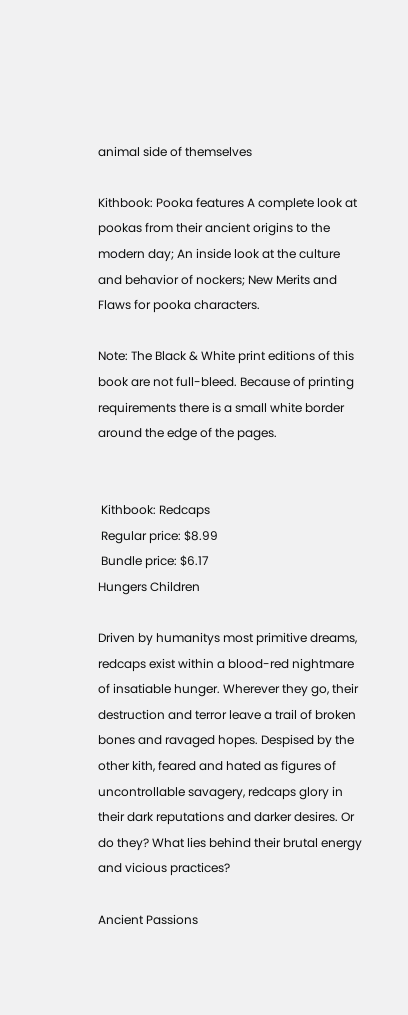animal side of themselves

Kithbook: Pooka features A complete look at pookas from their ancient origins to the modern day; An inside look at the culture and behavior of nockers; New Merits and Flaws for pooka characters.

Note: The Black & White print editions of this book are not full-bleed. Because of printing requirements there is a small white border around the edge of the pages.


 Kithbook: Redcaps
 Regular price: $8.99
 Bundle price: $6.17
Hungers Children

Driven by humanitys most primitive dreams, redcaps exist within a blood-red nightmare of insatiable hunger. Wherever they go, their destruction and terror leave a trail of broken bones and ravaged hopes. Despised by the other kith, feared and hated as figures of uncontrollable savagery, redcaps glory in their dark reputations and darker desires. Or do they? What lies behind their brutal energy and vicious practices?

Ancient Passions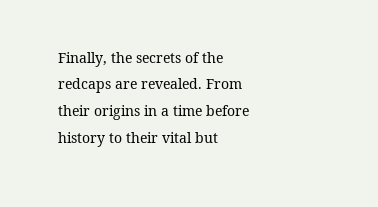Finally, the secrets of the redcaps are revealed. From their origins in a time before history to their vital but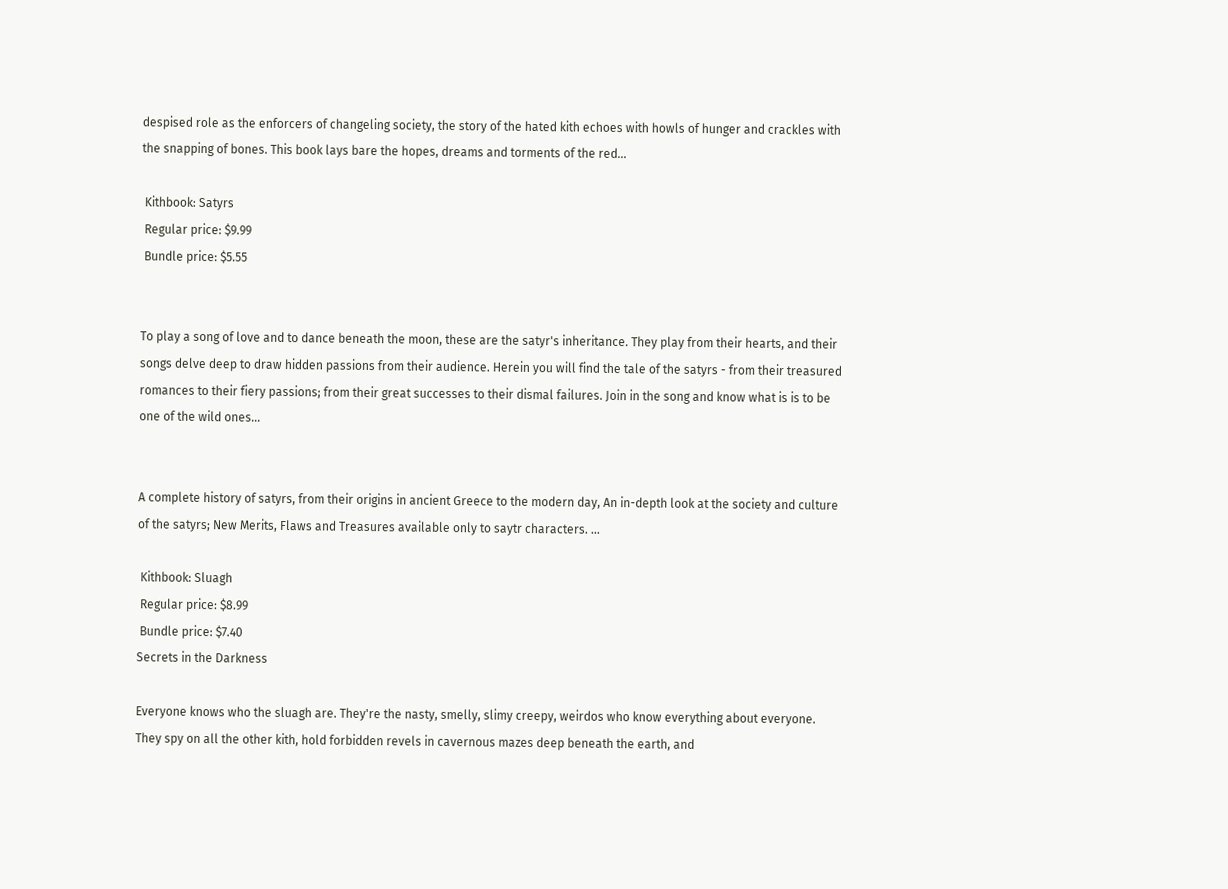despised role as the enforcers of changeling society, the story of the hated kith echoes with howls of hunger and crackles with the snapping of bones. This book lays bare the hopes, dreams and torments of the red...

 Kithbook: Satyrs
 Regular price: $9.99
 Bundle price: $5.55


To play a song of love and to dance beneath the moon, these are the satyr's inheritance. They play from their hearts, and their songs delve deep to draw hidden passions from their audience. Herein you will find the tale of the satyrs - from their treasured romances to their fiery passions; from their great successes to their dismal failures. Join in the song and know what is is to be one of the wild ones...


A complete history of satyrs, from their origins in ancient Greece to the modern day, An in-depth look at the society and culture of the satyrs; New Merits, Flaws and Treasures available only to saytr characters. ...

 Kithbook: Sluagh
 Regular price: $8.99
 Bundle price: $7.40
Secrets in the Darkness

Everyone knows who the sluagh are. They're the nasty, smelly, slimy creepy, weirdos who know everything about everyone. They spy on all the other kith, hold forbidden revels in cavernous mazes deep beneath the earth, and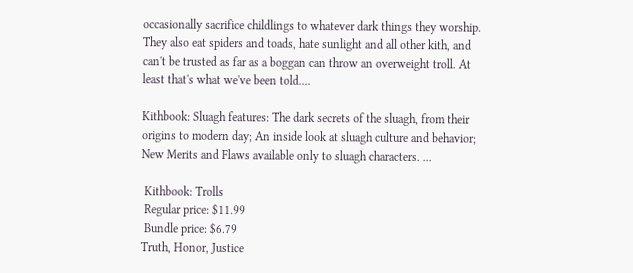occasionally sacrifice childlings to whatever dark things they worship. They also eat spiders and toads, hate sunlight and all other kith, and can't be trusted as far as a boggan can throw an overweight troll. At least that's what we've been told....

Kithbook: Sluagh features: The dark secrets of the sluagh, from their origins to modern day; An inside look at sluagh culture and behavior; New Merits and Flaws available only to sluagh characters. ...

 Kithbook: Trolls
 Regular price: $11.99
 Bundle price: $6.79
Truth, Honor, Justice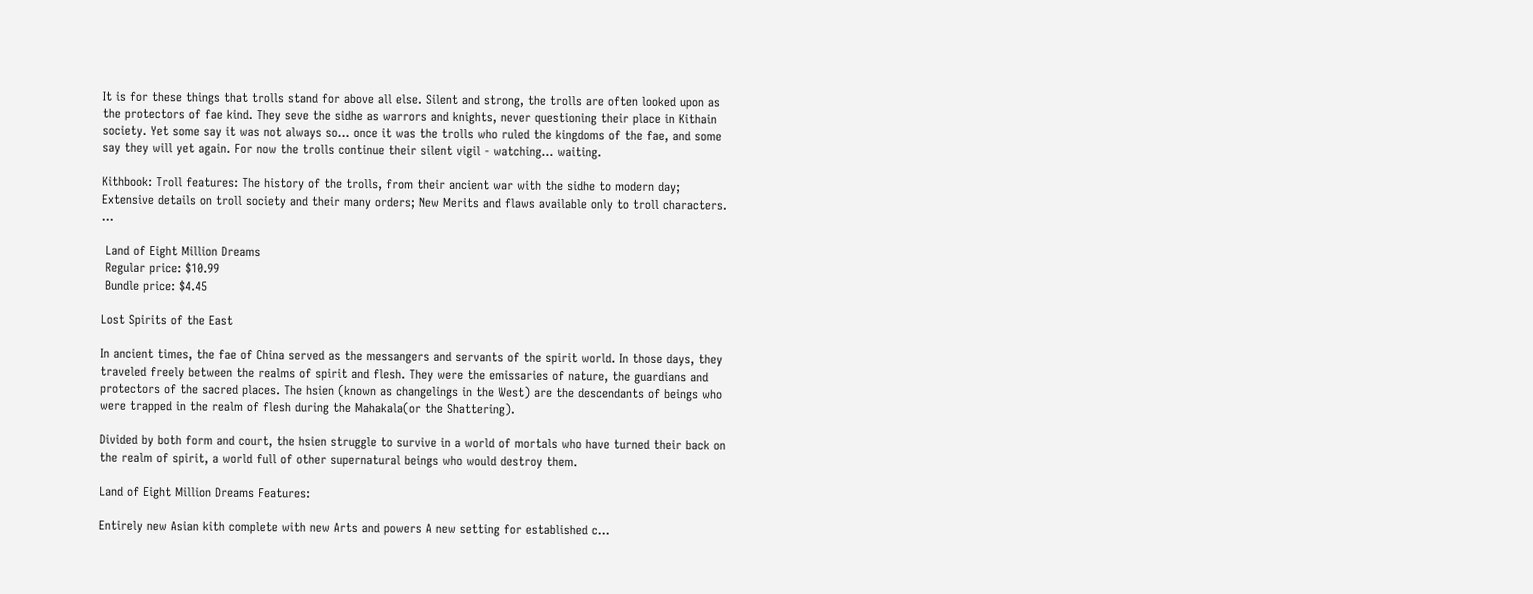It is for these things that trolls stand for above all else. Silent and strong, the trolls are often looked upon as the protectors of fae kind. They seve the sidhe as warrors and knights, never questioning their place in Kithain society. Yet some say it was not always so... once it was the trolls who ruled the kingdoms of the fae, and some say they will yet again. For now the trolls continue their silent vigil - watching... waiting.

Kithbook: Troll features: The history of the trolls, from their ancient war with the sidhe to modern day; Extensive details on troll society and their many orders; New Merits and flaws available only to troll characters. ...

 Land of Eight Million Dreams
 Regular price: $10.99
 Bundle price: $4.45

Lost Spirits of the East

In ancient times, the fae of China served as the messangers and servants of the spirit world. In those days, they traveled freely between the realms of spirit and flesh. They were the emissaries of nature, the guardians and protectors of the sacred places. The hsien (known as changelings in the West) are the descendants of beings who were trapped in the realm of flesh during the Mahakala(or the Shattering).

Divided by both form and court, the hsien struggle to survive in a world of mortals who have turned their back on the realm of spirit, a world full of other supernatural beings who would destroy them.

Land of Eight Million Dreams Features:

Entirely new Asian kith complete with new Arts and powers A new setting for established c...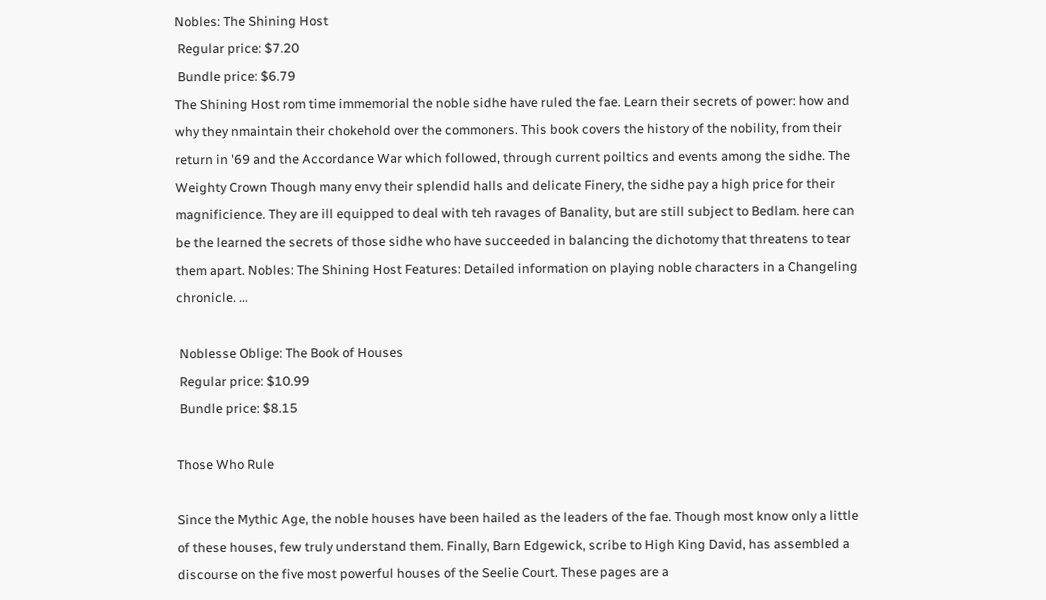Nobles: The Shining Host
 Regular price: $7.20
 Bundle price: $6.79
The Shining Host rom time immemorial the noble sidhe have ruled the fae. Learn their secrets of power: how and why they nmaintain their chokehold over the commoners. This book covers the history of the nobility, from their return in '69 and the Accordance War which followed, through current poiltics and events among the sidhe. The Weighty Crown Though many envy their splendid halls and delicate Finery, the sidhe pay a high price for their magnificience. They are ill equipped to deal with teh ravages of Banality, but are still subject to Bedlam. here can be the learned the secrets of those sidhe who have succeeded in balancing the dichotomy that threatens to tear them apart. Nobles: The Shining Host Features: Detailed information on playing noble characters in a Changeling chronicle. ...

 Noblesse Oblige: The Book of Houses
 Regular price: $10.99
 Bundle price: $8.15

Those Who Rule

Since the Mythic Age, the noble houses have been hailed as the leaders of the fae. Though most know only a little of these houses, few truly understand them. Finally, Barn Edgewick, scribe to High King David, has assembled a discourse on the five most powerful houses of the Seelie Court. These pages are a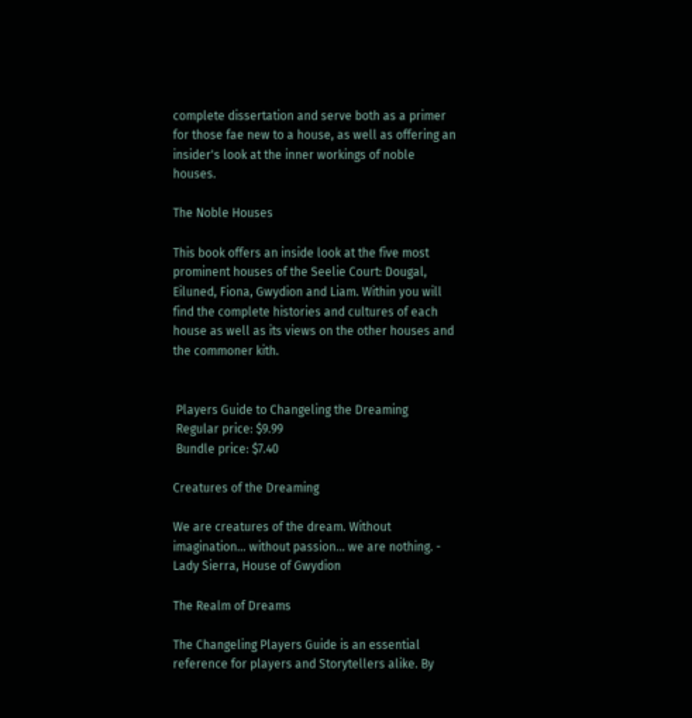complete dissertation and serve both as a primer for those fae new to a house, as well as offering an insider's look at the inner workings of noble houses.

The Noble Houses

This book offers an inside look at the five most prominent houses of the Seelie Court: Dougal, Eiluned, Fiona, Gwydion and Liam. Within you will find the complete histories and cultures of each house as well as its views on the other houses and the commoner kith.


 Players Guide to Changeling the Dreaming
 Regular price: $9.99
 Bundle price: $7.40

Creatures of the Dreaming

We are creatures of the dream. Without imagination... without passion... we are nothing. - Lady Sierra, House of Gwydion

The Realm of Dreams

The Changeling Players Guide is an essential reference for players and Storytellers alike. By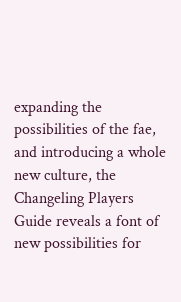expanding the possibilities of the fae, and introducing a whole new culture, the Changeling Players Guide reveals a font of new possibilities for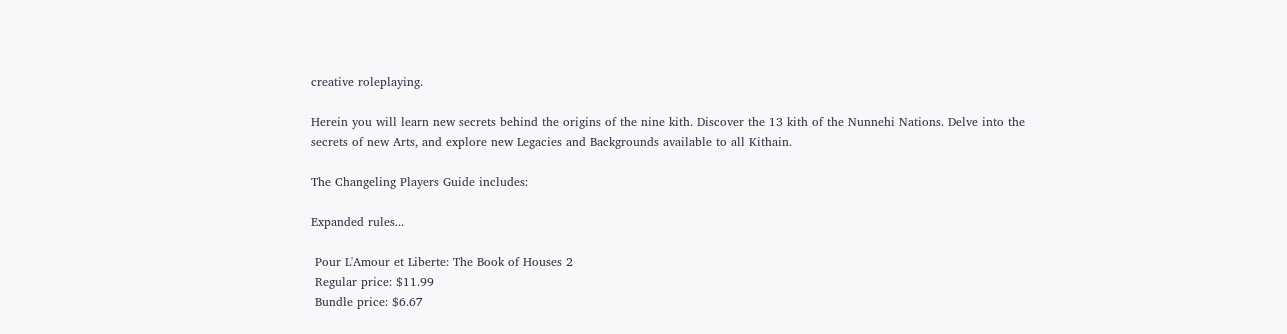creative roleplaying.

Herein you will learn new secrets behind the origins of the nine kith. Discover the 13 kith of the Nunnehi Nations. Delve into the secrets of new Arts, and explore new Legacies and Backgrounds available to all Kithain.

The Changeling Players Guide includes:

Expanded rules...

 Pour L'Amour et Liberte: The Book of Houses 2
 Regular price: $11.99
 Bundle price: $6.67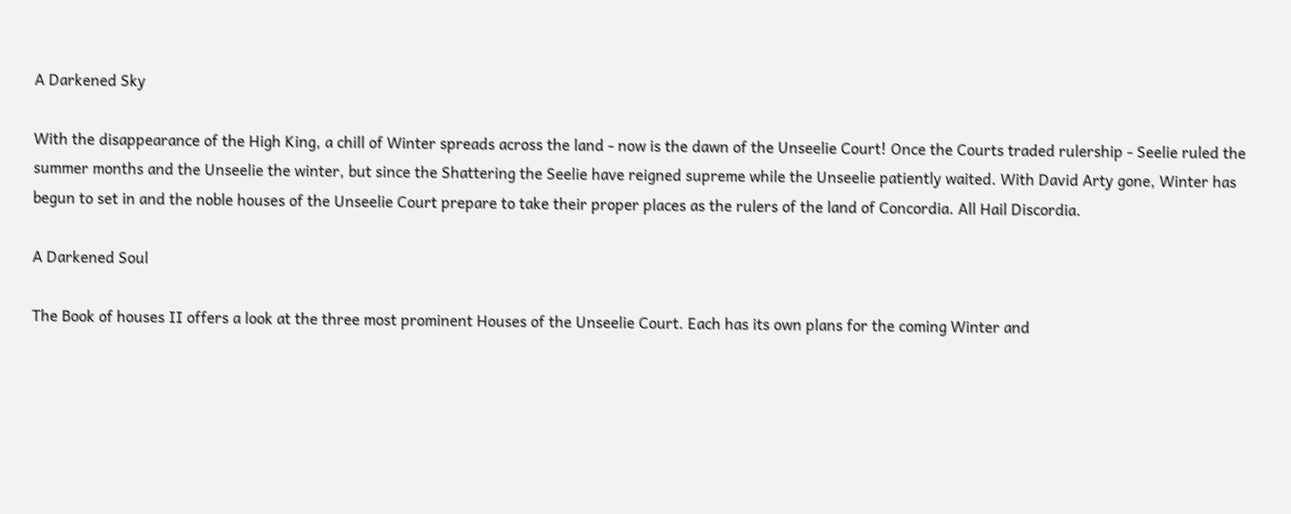A Darkened Sky

With the disappearance of the High King, a chill of Winter spreads across the land - now is the dawn of the Unseelie Court! Once the Courts traded rulership - Seelie ruled the summer months and the Unseelie the winter, but since the Shattering the Seelie have reigned supreme while the Unseelie patiently waited. With David Arty gone, Winter has begun to set in and the noble houses of the Unseelie Court prepare to take their proper places as the rulers of the land of Concordia. All Hail Discordia.

A Darkened Soul

The Book of houses II offers a look at the three most prominent Houses of the Unseelie Court. Each has its own plans for the coming Winter and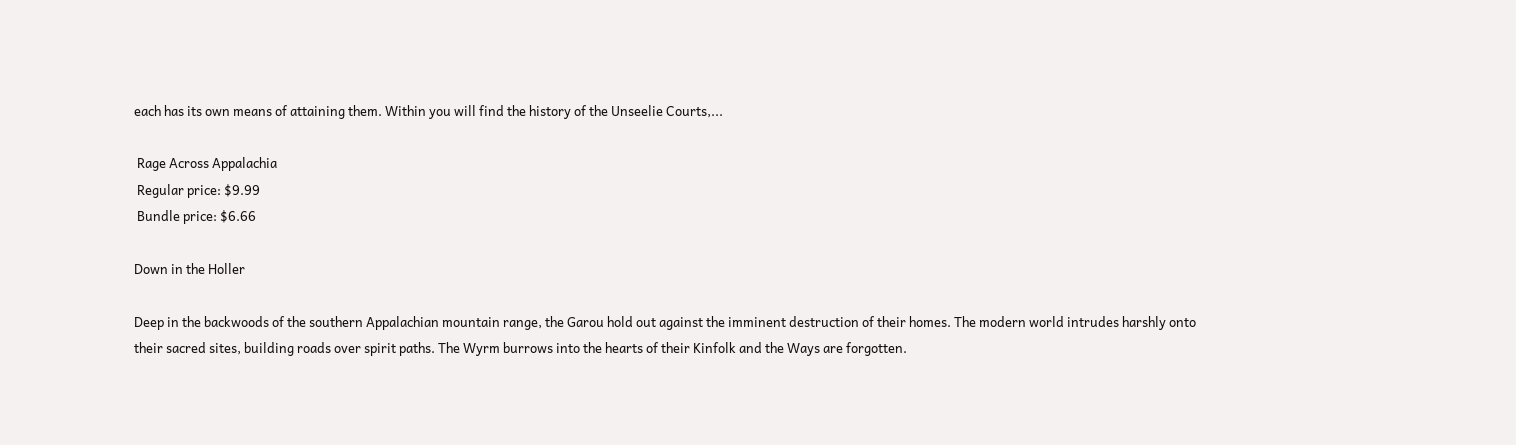each has its own means of attaining them. Within you will find the history of the Unseelie Courts,...

 Rage Across Appalachia
 Regular price: $9.99
 Bundle price: $6.66

Down in the Holler

Deep in the backwoods of the southern Appalachian mountain range, the Garou hold out against the imminent destruction of their homes. The modern world intrudes harshly onto their sacred sites, building roads over spirit paths. The Wyrm burrows into the hearts of their Kinfolk and the Ways are forgotten.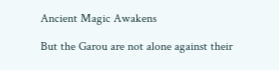Ancient Magic Awakens

But the Garou are not alone against their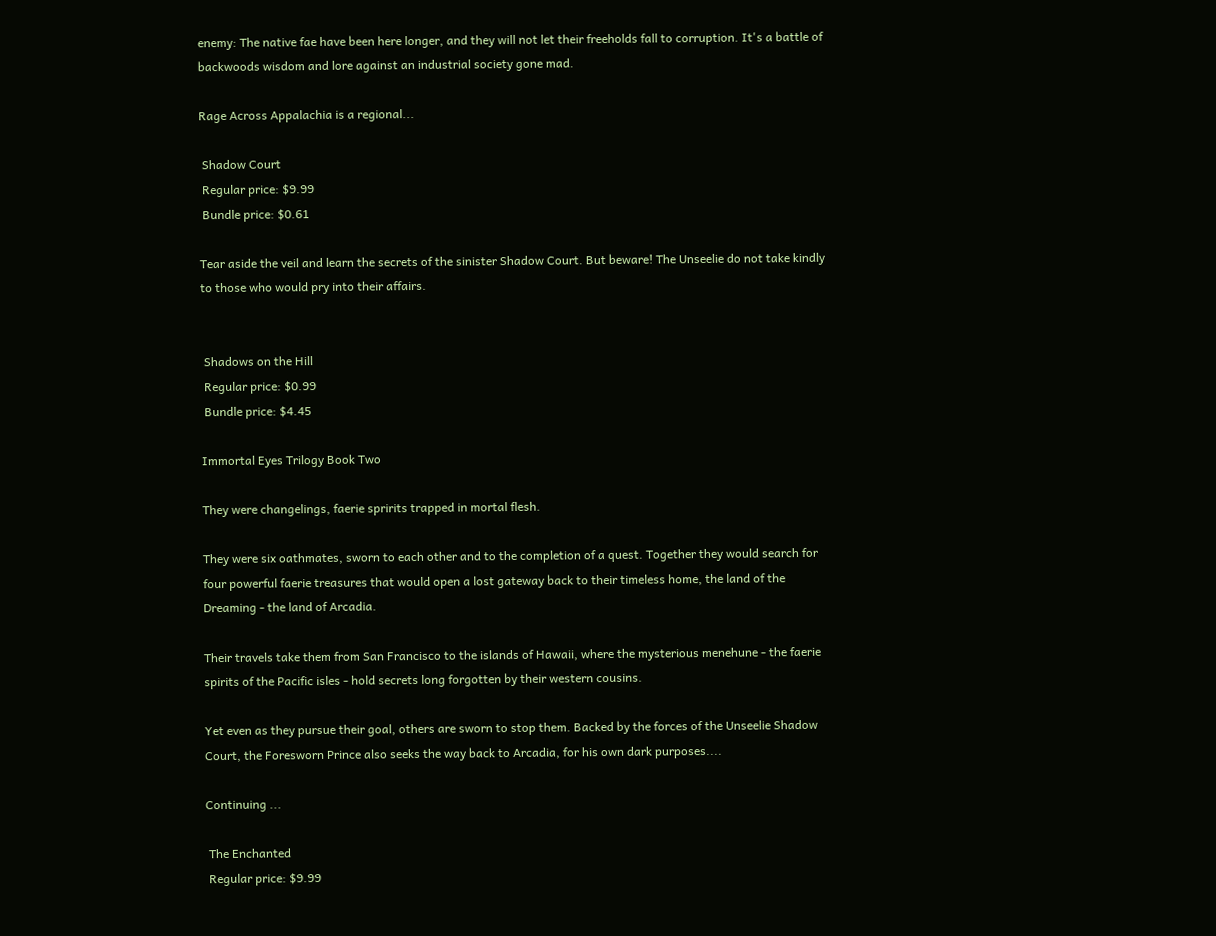enemy: The native fae have been here longer, and they will not let their freeholds fall to corruption. It's a battle of backwoods wisdom and lore against an industrial society gone mad.

Rage Across Appalachia is a regional...

 Shadow Court
 Regular price: $9.99
 Bundle price: $0.61

Tear aside the veil and learn the secrets of the sinister Shadow Court. But beware! The Unseelie do not take kindly to those who would pry into their affairs.


 Shadows on the Hill
 Regular price: $0.99
 Bundle price: $4.45

Immortal Eyes Trilogy Book Two

They were changelings, faerie spririts trapped in mortal flesh.

They were six oathmates, sworn to each other and to the completion of a quest. Together they would search for four powerful faerie treasures that would open a lost gateway back to their timeless home, the land of the Dreaming - the land of Arcadia.

Their travels take them from San Francisco to the islands of Hawaii, where the mysterious menehune - the faerie spirits of the Pacific isles - hold secrets long forgotten by their western cousins.

Yet even as they pursue their goal, others are sworn to stop them. Backed by the forces of the Unseelie Shadow Court, the Foresworn Prince also seeks the way back to Arcadia, for his own dark purposes....

Continuing ...

 The Enchanted
 Regular price: $9.99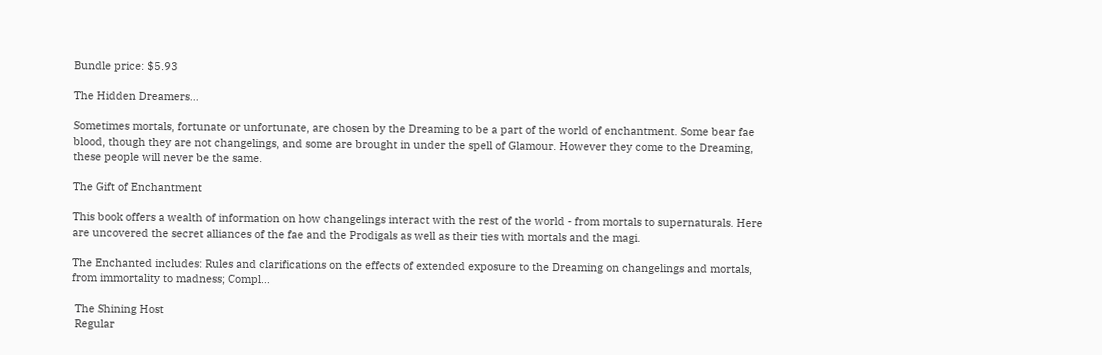Bundle price: $5.93

The Hidden Dreamers...

Sometimes mortals, fortunate or unfortunate, are chosen by the Dreaming to be a part of the world of enchantment. Some bear fae blood, though they are not changelings, and some are brought in under the spell of Glamour. However they come to the Dreaming, these people will never be the same.

The Gift of Enchantment

This book offers a wealth of information on how changelings interact with the rest of the world - from mortals to supernaturals. Here are uncovered the secret alliances of the fae and the Prodigals as well as their ties with mortals and the magi.

The Enchanted includes: Rules and clarifications on the effects of extended exposure to the Dreaming on changelings and mortals, from immortality to madness; Compl...

 The Shining Host
 Regular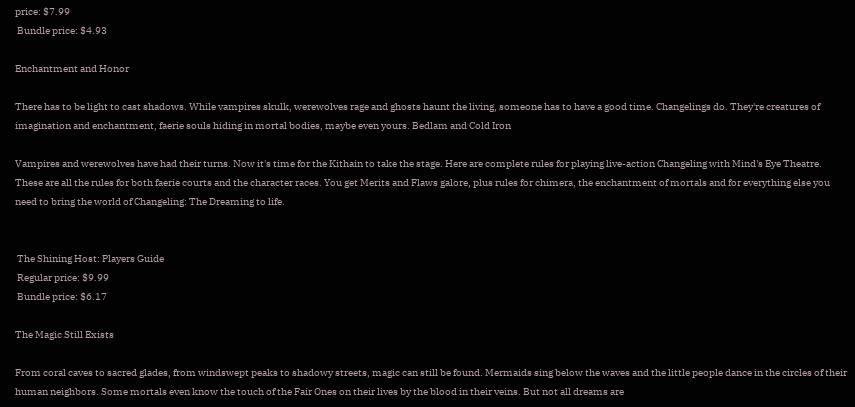price: $7.99
 Bundle price: $4.93

Enchantment and Honor

There has to be light to cast shadows. While vampires skulk, werewolves rage and ghosts haunt the living, someone has to have a good time. Changelings do. They're creatures of imagination and enchantment, faerie souls hiding in mortal bodies, maybe even yours. Bedlam and Cold Iron

Vampires and werewolves have had their turns. Now it's time for the Kithain to take the stage. Here are complete rules for playing live-action Changeling with Mind's Eye Theatre. These are all the rules for both faerie courts and the character races. You get Merits and Flaws galore, plus rules for chimera, the enchantment of mortals and for everything else you need to bring the world of Changeling: The Dreaming to life.


 The Shining Host: Players Guide
 Regular price: $9.99
 Bundle price: $6.17

The Magic Still Exists

From coral caves to sacred glades, from windswept peaks to shadowy streets, magic can still be found. Mermaids sing below the waves and the little people dance in the circles of their human neighbors. Some mortals even know the touch of the Fair Ones on their lives by the blood in their veins. But not all dreams are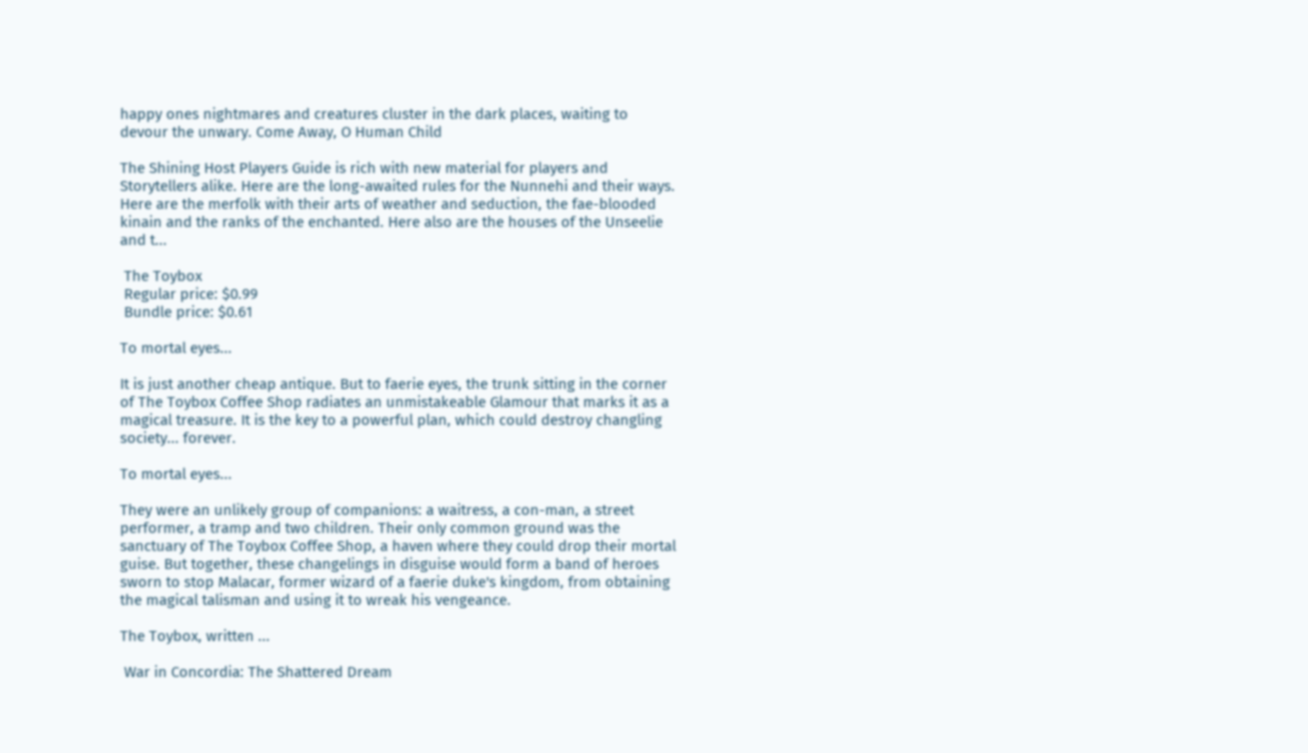happy ones nightmares and creatures cluster in the dark places, waiting to devour the unwary. Come Away, O Human Child

The Shining Host Players Guide is rich with new material for players and Storytellers alike. Here are the long-awaited rules for the Nunnehi and their ways. Here are the merfolk with their arts of weather and seduction, the fae-blooded kinain and the ranks of the enchanted. Here also are the houses of the Unseelie and t...

 The Toybox
 Regular price: $0.99
 Bundle price: $0.61

To mortal eyes...

It is just another cheap antique. But to faerie eyes, the trunk sitting in the corner of The Toybox Coffee Shop radiates an unmistakeable Glamour that marks it as a magical treasure. It is the key to a powerful plan, which could destroy changling society... forever.

To mortal eyes...

They were an unlikely group of companions: a waitress, a con-man, a street performer, a tramp and two children. Their only common ground was the sanctuary of The Toybox Coffee Shop, a haven where they could drop their mortal guise. But together, these changelings in disguise would form a band of heroes sworn to stop Malacar, former wizard of a faerie duke's kingdom, from obtaining the magical talisman and using it to wreak his vengeance.

The Toybox, written ...

 War in Concordia: The Shattered Dream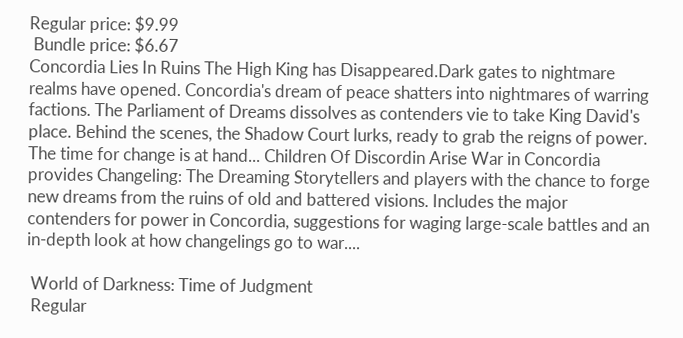Regular price: $9.99
 Bundle price: $6.67
Concordia Lies In Ruins The High King has Disappeared.Dark gates to nightmare realms have opened. Concordia's dream of peace shatters into nightmares of warring factions. The Parliament of Dreams dissolves as contenders vie to take King David's place. Behind the scenes, the Shadow Court lurks, ready to grab the reigns of power. The time for change is at hand... Children Of Discordin Arise War in Concordia provides Changeling: The Dreaming Storytellers and players with the chance to forge new dreams from the ruins of old and battered visions. Includes the major contenders for power in Concordia, suggestions for waging large-scale battles and an in-depth look at how changelings go to war....

 World of Darkness: Time of Judgment
 Regular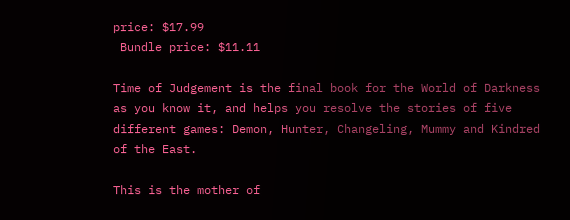price: $17.99
 Bundle price: $11.11

Time of Judgement is the final book for the World of Darkness as you know it, and helps you resolve the stories of five different games: Demon, Hunter, Changeling, Mummy and Kindred of the East.

This is the mother of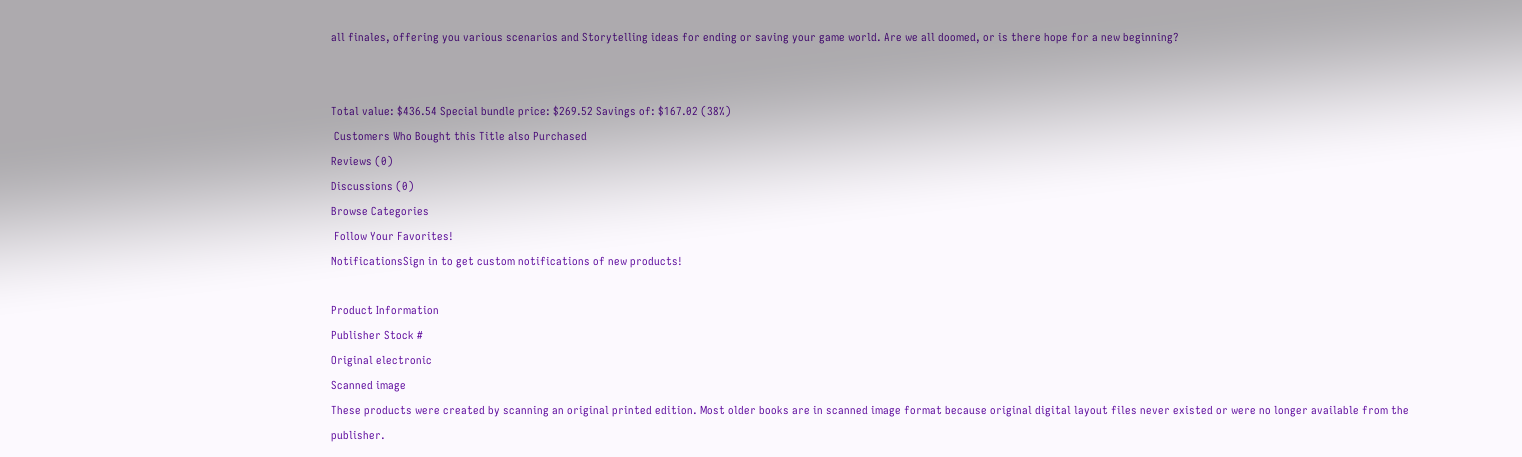all finales, offering you various scenarios and Storytelling ideas for ending or saving your game world. Are we all doomed, or is there hope for a new beginning?


Total value: $436.54 Special bundle price: $269.52 Savings of: $167.02 (38%)
 Customers Who Bought this Title also Purchased
Reviews (0)
Discussions (0)
Browse Categories
 Follow Your Favorites!
NotificationsSign in to get custom notifications of new products!

Product Information
Publisher Stock #
Original electronic
Scanned image
These products were created by scanning an original printed edition. Most older books are in scanned image format because original digital layout files never existed or were no longer available from the publisher.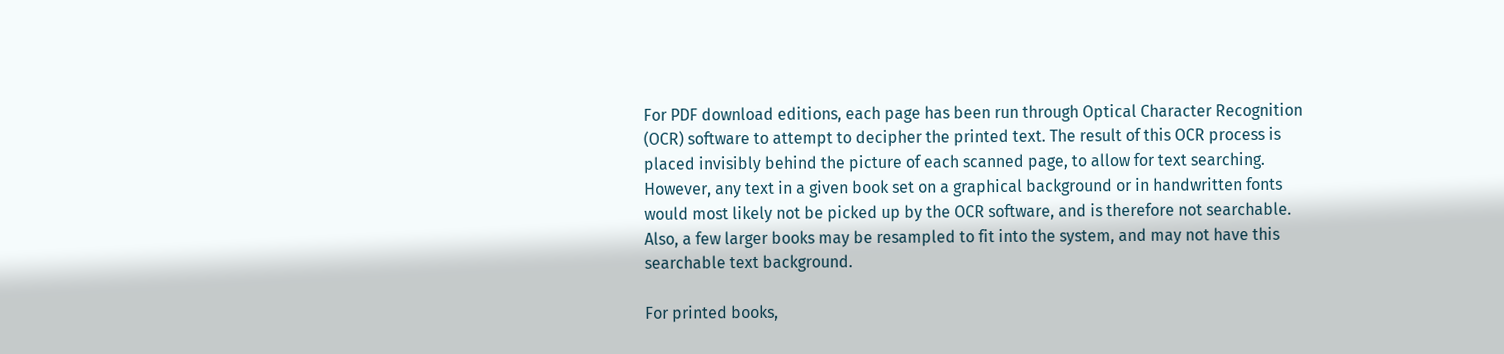For PDF download editions, each page has been run through Optical Character Recognition (OCR) software to attempt to decipher the printed text. The result of this OCR process is placed invisibly behind the picture of each scanned page, to allow for text searching. However, any text in a given book set on a graphical background or in handwritten fonts would most likely not be picked up by the OCR software, and is therefore not searchable. Also, a few larger books may be resampled to fit into the system, and may not have this searchable text background.

For printed books,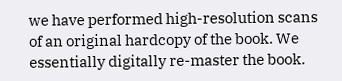we have performed high-resolution scans of an original hardcopy of the book. We essentially digitally re-master the book.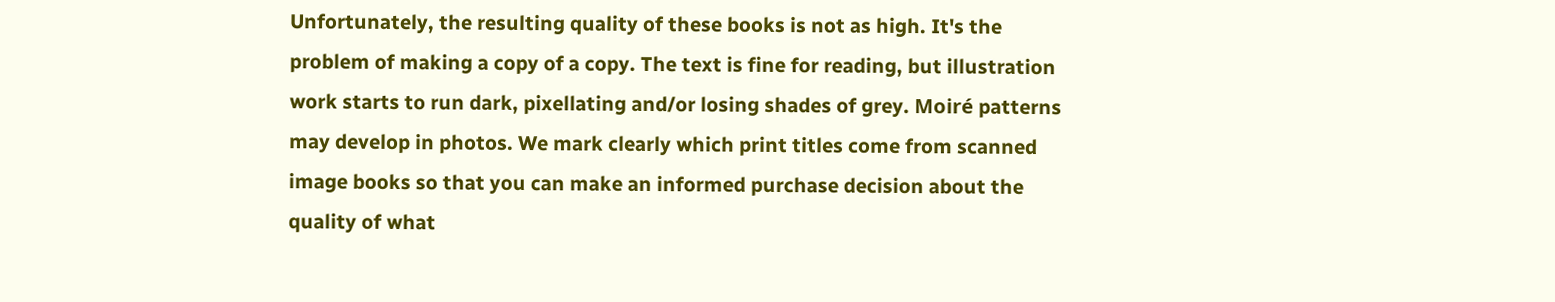Unfortunately, the resulting quality of these books is not as high. It's the problem of making a copy of a copy. The text is fine for reading, but illustration work starts to run dark, pixellating and/or losing shades of grey. Moiré patterns may develop in photos. We mark clearly which print titles come from scanned image books so that you can make an informed purchase decision about the quality of what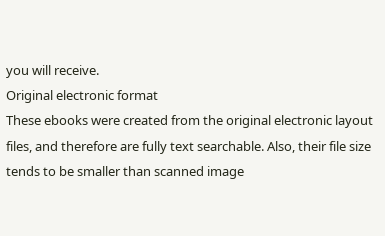you will receive.
Original electronic format
These ebooks were created from the original electronic layout files, and therefore are fully text searchable. Also, their file size tends to be smaller than scanned image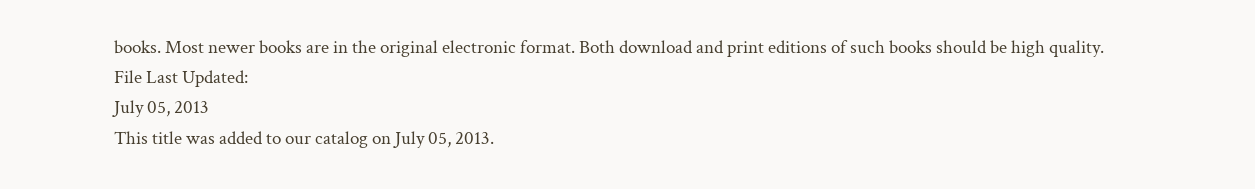books. Most newer books are in the original electronic format. Both download and print editions of such books should be high quality.
File Last Updated:
July 05, 2013
This title was added to our catalog on July 05, 2013.